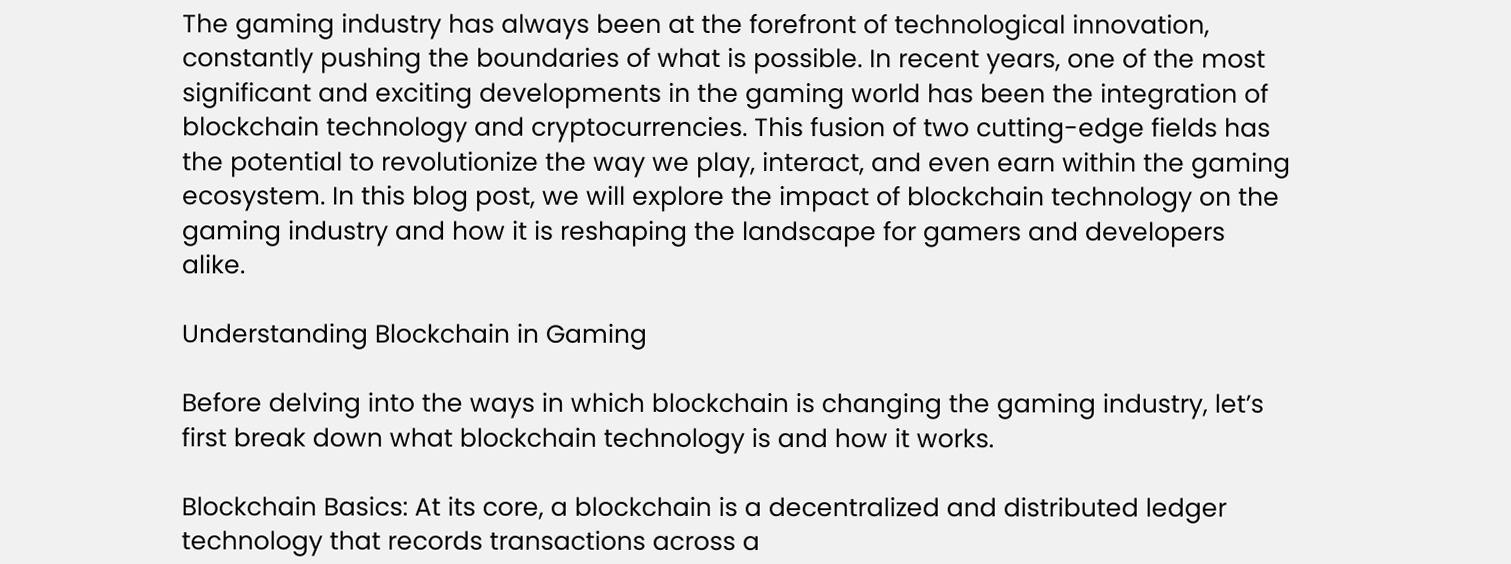The gaming industry has always been at the forefront of technological innovation, constantly pushing the boundaries of what is possible. In recent years, one of the most significant and exciting developments in the gaming world has been the integration of blockchain technology and cryptocurrencies. This fusion of two cutting-edge fields has the potential to revolutionize the way we play, interact, and even earn within the gaming ecosystem. In this blog post, we will explore the impact of blockchain technology on the gaming industry and how it is reshaping the landscape for gamers and developers alike.

Understanding Blockchain in Gaming

Before delving into the ways in which blockchain is changing the gaming industry, let’s first break down what blockchain technology is and how it works.

Blockchain Basics: At its core, a blockchain is a decentralized and distributed ledger technology that records transactions across a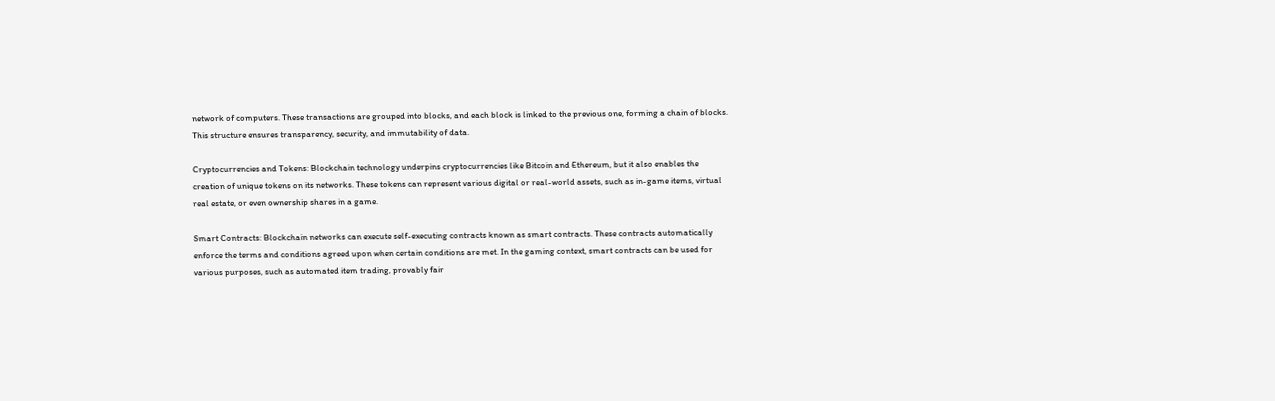network of computers. These transactions are grouped into blocks, and each block is linked to the previous one, forming a chain of blocks. This structure ensures transparency, security, and immutability of data.

Cryptocurrencies and Tokens: Blockchain technology underpins cryptocurrencies like Bitcoin and Ethereum, but it also enables the creation of unique tokens on its networks. These tokens can represent various digital or real-world assets, such as in-game items, virtual real estate, or even ownership shares in a game.

Smart Contracts: Blockchain networks can execute self-executing contracts known as smart contracts. These contracts automatically enforce the terms and conditions agreed upon when certain conditions are met. In the gaming context, smart contracts can be used for various purposes, such as automated item trading, provably fair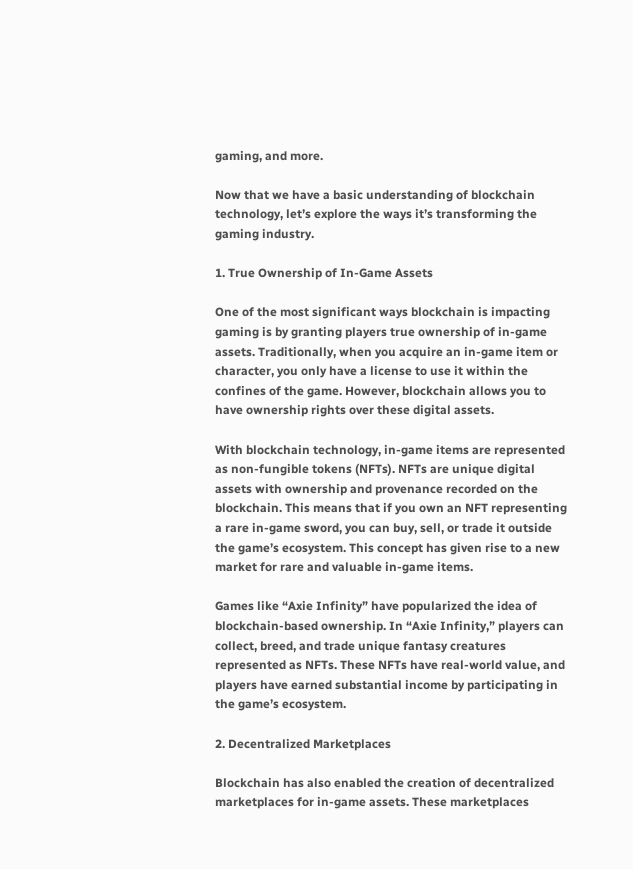gaming, and more.

Now that we have a basic understanding of blockchain technology, let’s explore the ways it’s transforming the gaming industry.

1. True Ownership of In-Game Assets

One of the most significant ways blockchain is impacting gaming is by granting players true ownership of in-game assets. Traditionally, when you acquire an in-game item or character, you only have a license to use it within the confines of the game. However, blockchain allows you to have ownership rights over these digital assets.

With blockchain technology, in-game items are represented as non-fungible tokens (NFTs). NFTs are unique digital assets with ownership and provenance recorded on the blockchain. This means that if you own an NFT representing a rare in-game sword, you can buy, sell, or trade it outside the game’s ecosystem. This concept has given rise to a new market for rare and valuable in-game items.

Games like “Axie Infinity” have popularized the idea of blockchain-based ownership. In “Axie Infinity,” players can collect, breed, and trade unique fantasy creatures represented as NFTs. These NFTs have real-world value, and players have earned substantial income by participating in the game’s ecosystem.

2. Decentralized Marketplaces

Blockchain has also enabled the creation of decentralized marketplaces for in-game assets. These marketplaces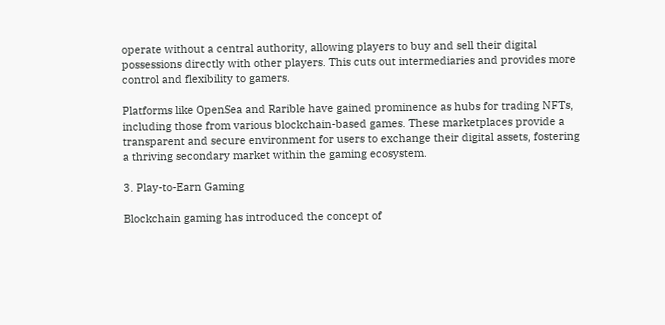operate without a central authority, allowing players to buy and sell their digital possessions directly with other players. This cuts out intermediaries and provides more control and flexibility to gamers.

Platforms like OpenSea and Rarible have gained prominence as hubs for trading NFTs, including those from various blockchain-based games. These marketplaces provide a transparent and secure environment for users to exchange their digital assets, fostering a thriving secondary market within the gaming ecosystem.

3. Play-to-Earn Gaming

Blockchain gaming has introduced the concept of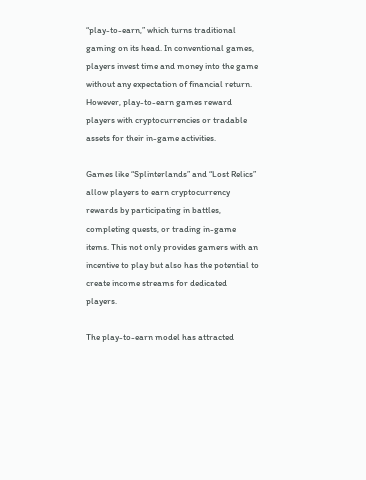“play-to-earn,” which turns traditional gaming on its head. In conventional games, players invest time and money into the game without any expectation of financial return. However, play-to-earn games reward players with cryptocurrencies or tradable assets for their in-game activities.

Games like “Splinterlands” and “Lost Relics” allow players to earn cryptocurrency rewards by participating in battles, completing quests, or trading in-game items. This not only provides gamers with an incentive to play but also has the potential to create income streams for dedicated players.

The play-to-earn model has attracted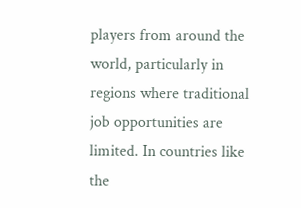players from around the world, particularly in regions where traditional job opportunities are limited. In countries like the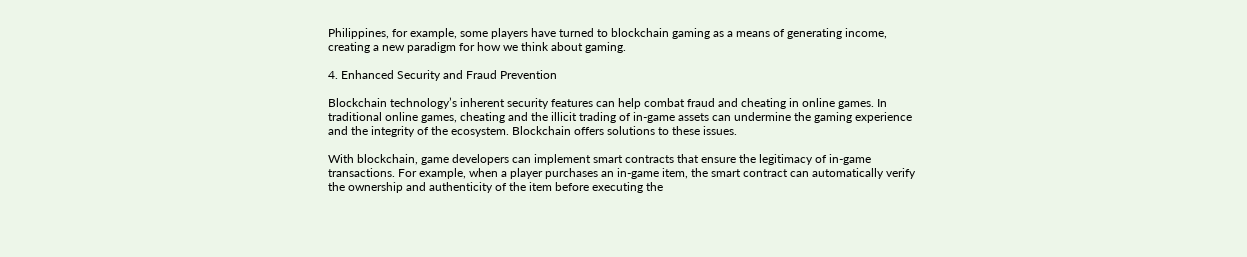Philippines, for example, some players have turned to blockchain gaming as a means of generating income, creating a new paradigm for how we think about gaming.

4. Enhanced Security and Fraud Prevention

Blockchain technology’s inherent security features can help combat fraud and cheating in online games. In traditional online games, cheating and the illicit trading of in-game assets can undermine the gaming experience and the integrity of the ecosystem. Blockchain offers solutions to these issues.

With blockchain, game developers can implement smart contracts that ensure the legitimacy of in-game transactions. For example, when a player purchases an in-game item, the smart contract can automatically verify the ownership and authenticity of the item before executing the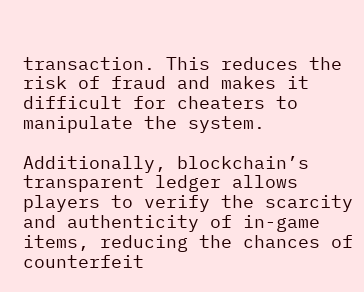transaction. This reduces the risk of fraud and makes it difficult for cheaters to manipulate the system.

Additionally, blockchain’s transparent ledger allows players to verify the scarcity and authenticity of in-game items, reducing the chances of counterfeit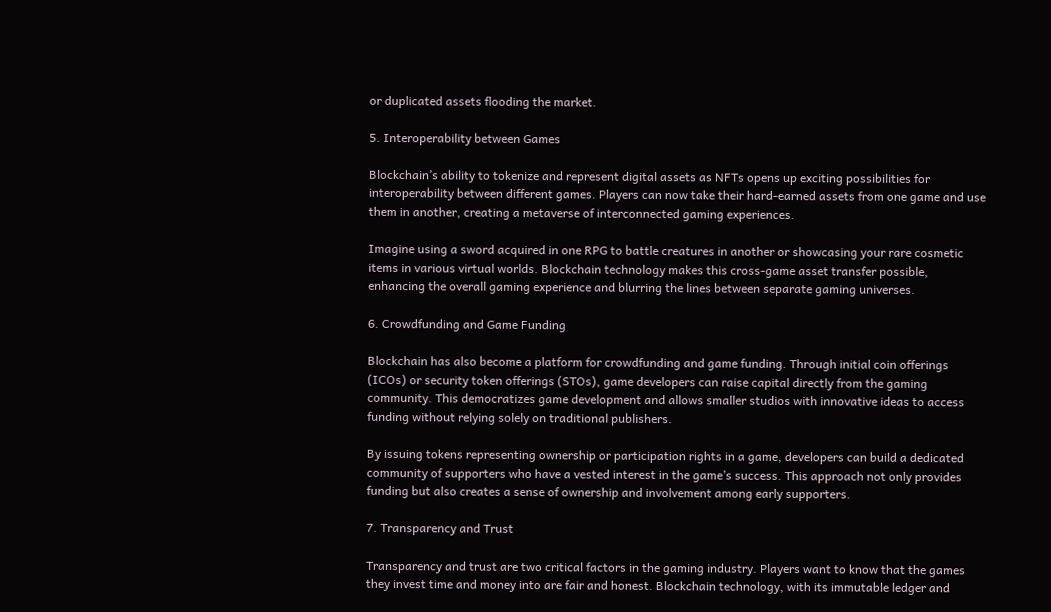or duplicated assets flooding the market.

5. Interoperability between Games

Blockchain’s ability to tokenize and represent digital assets as NFTs opens up exciting possibilities for interoperability between different games. Players can now take their hard-earned assets from one game and use them in another, creating a metaverse of interconnected gaming experiences.

Imagine using a sword acquired in one RPG to battle creatures in another or showcasing your rare cosmetic items in various virtual worlds. Blockchain technology makes this cross-game asset transfer possible, enhancing the overall gaming experience and blurring the lines between separate gaming universes.

6. Crowdfunding and Game Funding

Blockchain has also become a platform for crowdfunding and game funding. Through initial coin offerings (ICOs) or security token offerings (STOs), game developers can raise capital directly from the gaming community. This democratizes game development and allows smaller studios with innovative ideas to access funding without relying solely on traditional publishers.

By issuing tokens representing ownership or participation rights in a game, developers can build a dedicated community of supporters who have a vested interest in the game’s success. This approach not only provides funding but also creates a sense of ownership and involvement among early supporters.

7. Transparency and Trust

Transparency and trust are two critical factors in the gaming industry. Players want to know that the games they invest time and money into are fair and honest. Blockchain technology, with its immutable ledger and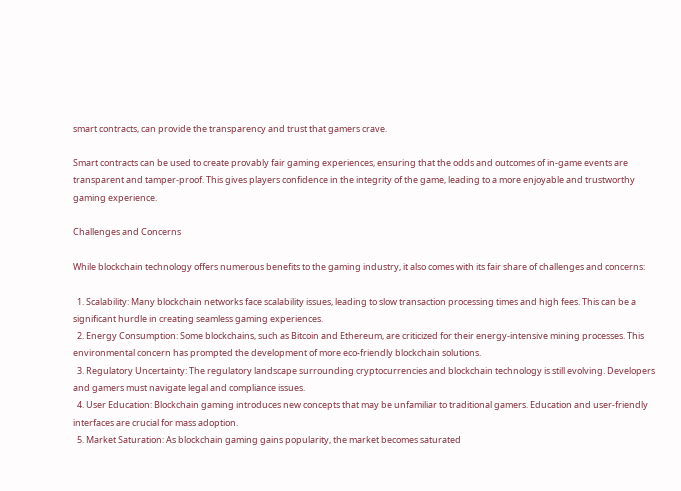smart contracts, can provide the transparency and trust that gamers crave.

Smart contracts can be used to create provably fair gaming experiences, ensuring that the odds and outcomes of in-game events are transparent and tamper-proof. This gives players confidence in the integrity of the game, leading to a more enjoyable and trustworthy gaming experience.

Challenges and Concerns

While blockchain technology offers numerous benefits to the gaming industry, it also comes with its fair share of challenges and concerns:

  1. Scalability: Many blockchain networks face scalability issues, leading to slow transaction processing times and high fees. This can be a significant hurdle in creating seamless gaming experiences.
  2. Energy Consumption: Some blockchains, such as Bitcoin and Ethereum, are criticized for their energy-intensive mining processes. This environmental concern has prompted the development of more eco-friendly blockchain solutions.
  3. Regulatory Uncertainty: The regulatory landscape surrounding cryptocurrencies and blockchain technology is still evolving. Developers and gamers must navigate legal and compliance issues.
  4. User Education: Blockchain gaming introduces new concepts that may be unfamiliar to traditional gamers. Education and user-friendly interfaces are crucial for mass adoption.
  5. Market Saturation: As blockchain gaming gains popularity, the market becomes saturated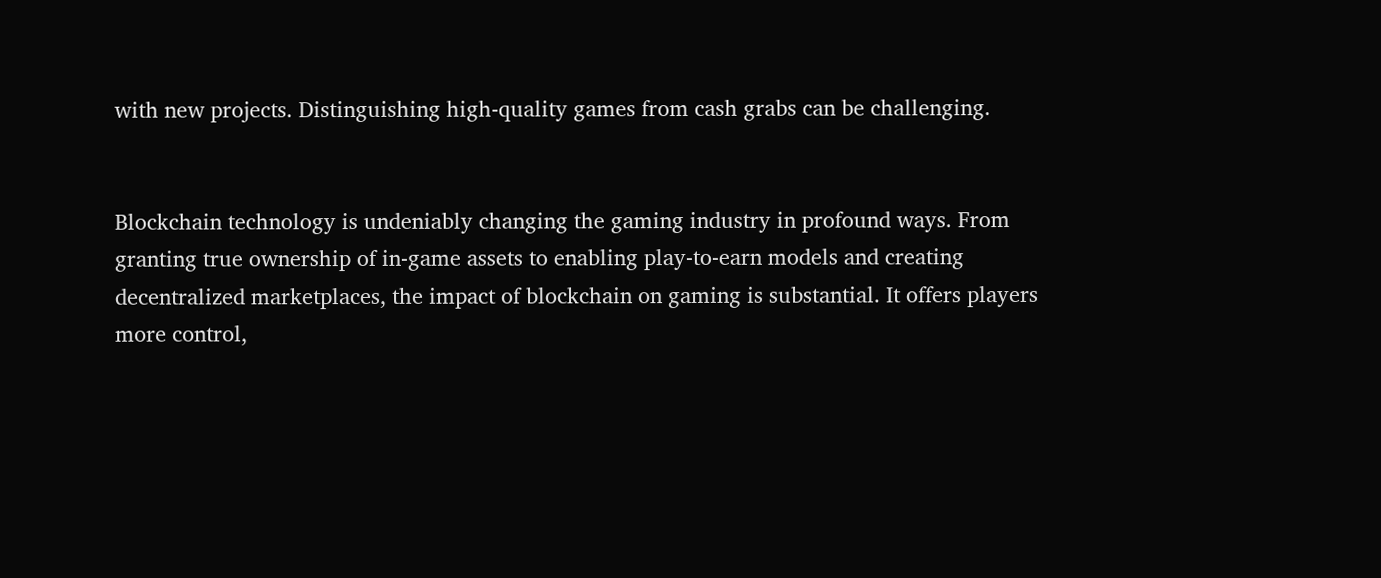with new projects. Distinguishing high-quality games from cash grabs can be challenging.


Blockchain technology is undeniably changing the gaming industry in profound ways. From granting true ownership of in-game assets to enabling play-to-earn models and creating decentralized marketplaces, the impact of blockchain on gaming is substantial. It offers players more control,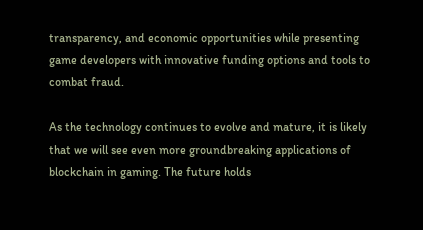transparency, and economic opportunities while presenting game developers with innovative funding options and tools to combat fraud.

As the technology continues to evolve and mature, it is likely that we will see even more groundbreaking applications of blockchain in gaming. The future holds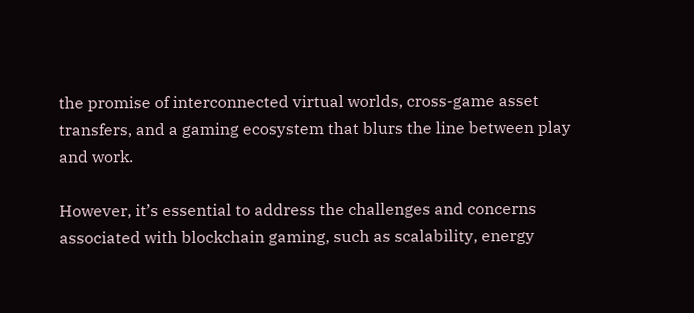the promise of interconnected virtual worlds, cross-game asset transfers, and a gaming ecosystem that blurs the line between play and work.

However, it’s essential to address the challenges and concerns associated with blockchain gaming, such as scalability, energy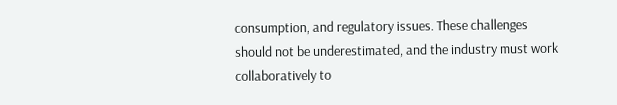consumption, and regulatory issues. These challenges should not be underestimated, and the industry must work collaboratively to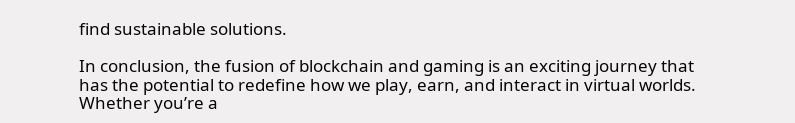find sustainable solutions.

In conclusion, the fusion of blockchain and gaming is an exciting journey that has the potential to redefine how we play, earn, and interact in virtual worlds. Whether you’re a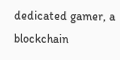dedicated gamer, a blockchain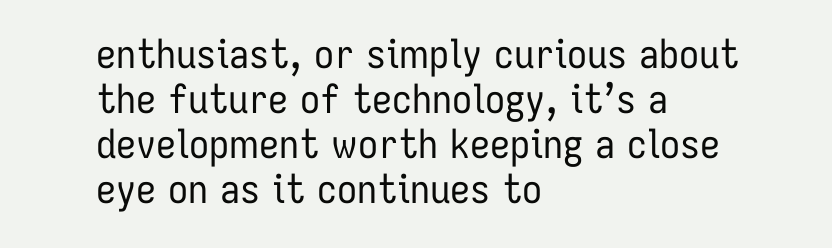enthusiast, or simply curious about the future of technology, it’s a development worth keeping a close eye on as it continues to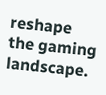reshape the gaming landscape.